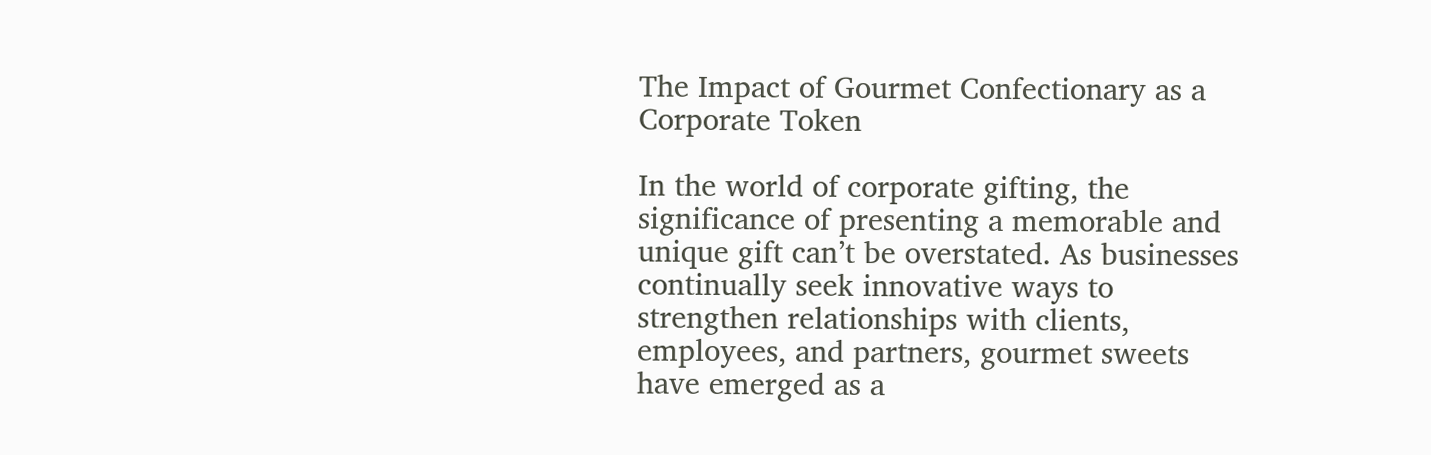The Impact of Gourmet Confectionary as a Corporate Token

In the world of corporate gifting, the significance of presenting a memorable and unique gift can’t be overstated. As businesses continually seek innovative ways to strengthen relationships with clients, employees, and partners, gourmet sweets have emerged as a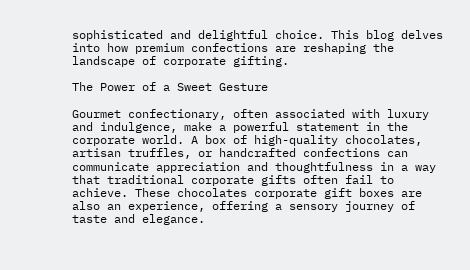sophisticated and delightful choice. This blog delves into how premium confections are reshaping the landscape of corporate gifting.

The Power of a Sweet Gesture

Gourmet confectionary, often associated with luxury and indulgence, make a powerful statement in the corporate world. A box of high-quality chocolates, artisan truffles, or handcrafted confections can communicate appreciation and thoughtfulness in a way that traditional corporate gifts often fail to achieve. These chocolates corporate gift boxes are also an experience, offering a sensory journey of taste and elegance.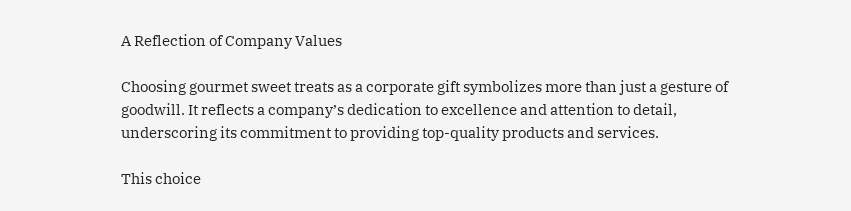A Reflection of Company Values

Choosing gourmet sweet treats as a corporate gift symbolizes more than just a gesture of goodwill. It reflects a company’s dedication to excellence and attention to detail, underscoring its commitment to providing top-quality products and services.

This choice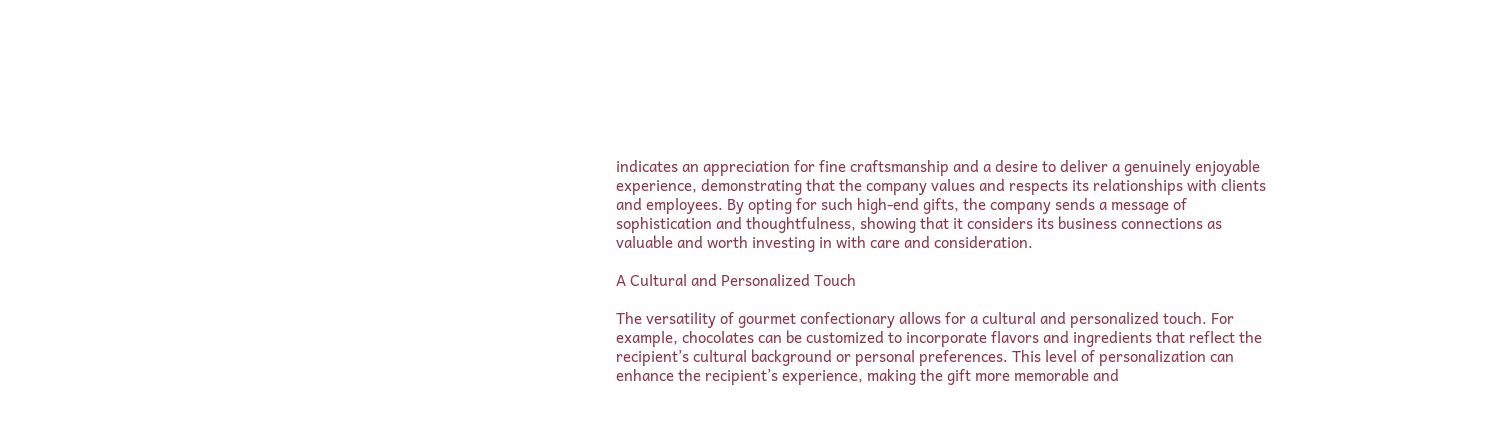indicates an appreciation for fine craftsmanship and a desire to deliver a genuinely enjoyable experience, demonstrating that the company values and respects its relationships with clients and employees. By opting for such high-end gifts, the company sends a message of sophistication and thoughtfulness, showing that it considers its business connections as valuable and worth investing in with care and consideration.

A Cultural and Personalized Touch

The versatility of gourmet confectionary allows for a cultural and personalized touch. For example, chocolates can be customized to incorporate flavors and ingredients that reflect the recipient’s cultural background or personal preferences. This level of personalization can enhance the recipient’s experience, making the gift more memorable and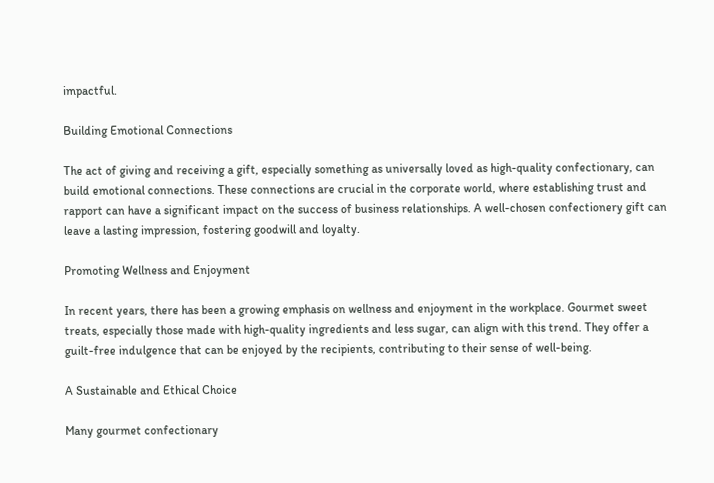impactful.

Building Emotional Connections

The act of giving and receiving a gift, especially something as universally loved as high-quality confectionary, can build emotional connections. These connections are crucial in the corporate world, where establishing trust and rapport can have a significant impact on the success of business relationships. A well-chosen confectionery gift can leave a lasting impression, fostering goodwill and loyalty.

Promoting Wellness and Enjoyment

In recent years, there has been a growing emphasis on wellness and enjoyment in the workplace. Gourmet sweet treats, especially those made with high-quality ingredients and less sugar, can align with this trend. They offer a guilt-free indulgence that can be enjoyed by the recipients, contributing to their sense of well-being.

A Sustainable and Ethical Choice

Many gourmet confectionary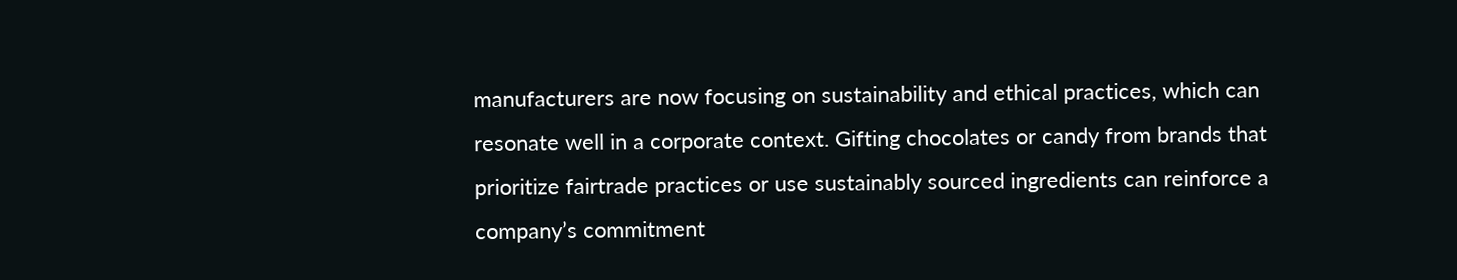manufacturers are now focusing on sustainability and ethical practices, which can resonate well in a corporate context. Gifting chocolates or candy from brands that prioritize fairtrade practices or use sustainably sourced ingredients can reinforce a company’s commitment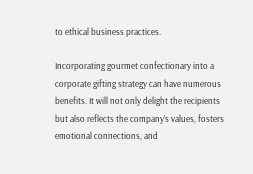to ethical business practices.

Incorporating gourmet confectionary into a corporate gifting strategy can have numerous benefits. It will not only delight the recipients but also reflects the company’s values, fosters emotional connections, and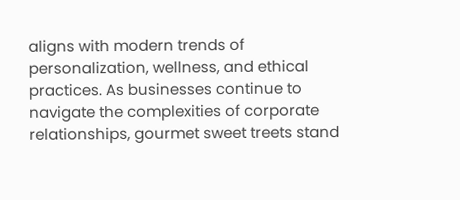aligns with modern trends of personalization, wellness, and ethical practices. As businesses continue to navigate the complexities of corporate relationships, gourmet sweet treets stand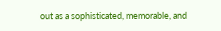out as a sophisticated, memorable, and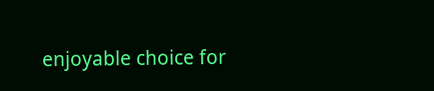enjoyable choice for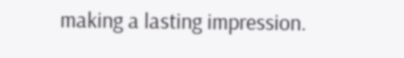making a lasting impression.